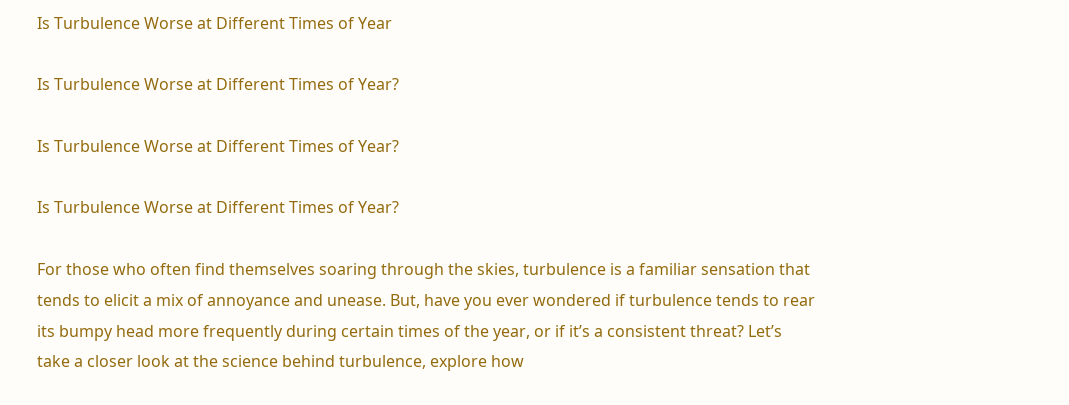Is Turbulence Worse at Different Times of Year

Is Turbulence Worse at Different Times of Year?

Is Turbulence Worse at Different Times of Year?

Is Turbulence Worse at Different Times of Year?

For those who often find themselves soaring through the skies, turbulence is a familiar sensation that tends to elicit a mix of annoyance and unease. But, have you ever wondered if turbulence tends to rear its bumpy head more frequently during certain times of the year, or if it’s a consistent threat? Let’s take a closer look at the science behind turbulence, explore how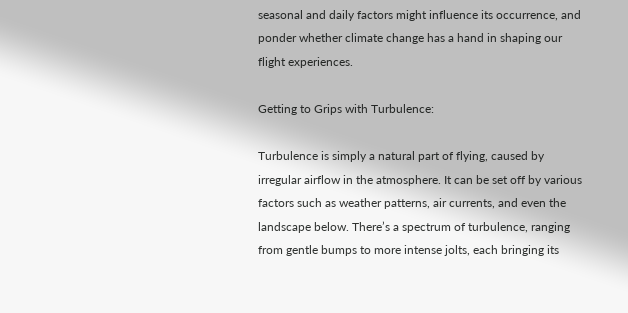seasonal and daily factors might influence its occurrence, and ponder whether climate change has a hand in shaping our flight experiences.

Getting to Grips with Turbulence:

Turbulence is simply a natural part of flying, caused by irregular airflow in the atmosphere. It can be set off by various factors such as weather patterns, air currents, and even the landscape below. There’s a spectrum of turbulence, ranging from gentle bumps to more intense jolts, each bringing its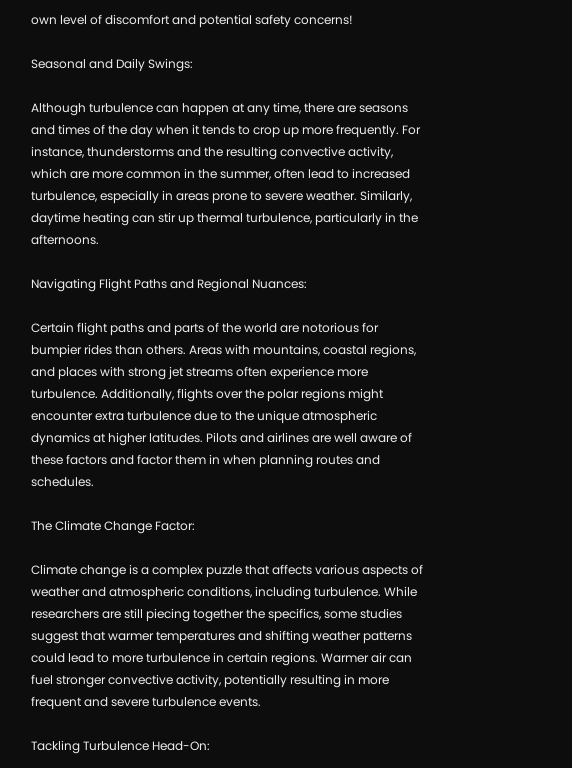own level of discomfort and potential safety concerns!

Seasonal and Daily Swings:

Although turbulence can happen at any time, there are seasons and times of the day when it tends to crop up more frequently. For instance, thunderstorms and the resulting convective activity, which are more common in the summer, often lead to increased turbulence, especially in areas prone to severe weather. Similarly, daytime heating can stir up thermal turbulence, particularly in the afternoons.

Navigating Flight Paths and Regional Nuances:

Certain flight paths and parts of the world are notorious for bumpier rides than others. Areas with mountains, coastal regions, and places with strong jet streams often experience more turbulence. Additionally, flights over the polar regions might encounter extra turbulence due to the unique atmospheric dynamics at higher latitudes. Pilots and airlines are well aware of these factors and factor them in when planning routes and schedules.

The Climate Change Factor:

Climate change is a complex puzzle that affects various aspects of weather and atmospheric conditions, including turbulence. While researchers are still piecing together the specifics, some studies suggest that warmer temperatures and shifting weather patterns could lead to more turbulence in certain regions. Warmer air can fuel stronger convective activity, potentially resulting in more frequent and severe turbulence events.

Tackling Turbulence Head-On: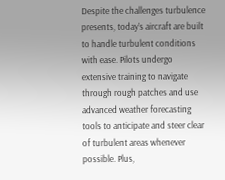Despite the challenges turbulence presents, today’s aircraft are built to handle turbulent conditions with ease. Pilots undergo extensive training to navigate through rough patches and use advanced weather forecasting tools to anticipate and steer clear of turbulent areas whenever possible. Plus,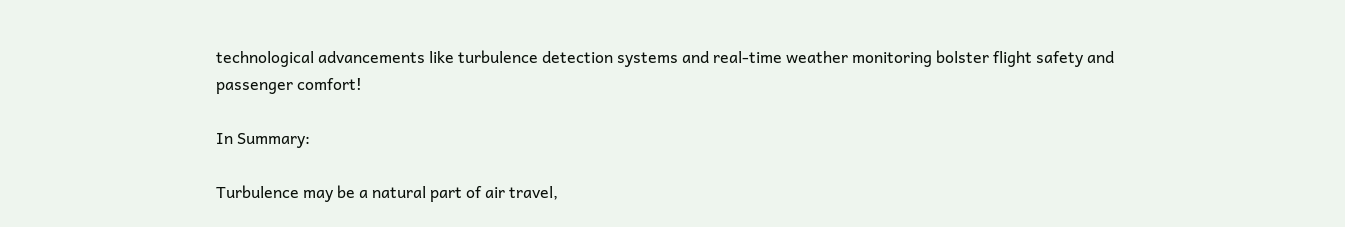technological advancements like turbulence detection systems and real-time weather monitoring bolster flight safety and passenger comfort!

In Summary:

Turbulence may be a natural part of air travel,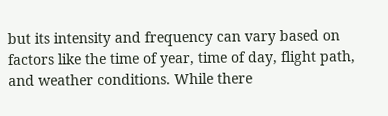but its intensity and frequency can vary based on factors like the time of year, time of day, flight path, and weather conditions. While there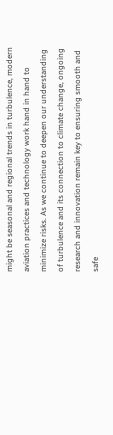might be seasonal and regional trends in turbulence, modern aviation practices and technology work hand in hand to minimize risks. As we continue to deepen our understanding of turbulence and its connection to climate change, ongoing research and innovation remain key to ensuring smooth and safe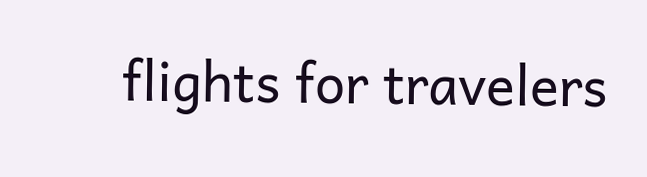flights for travelers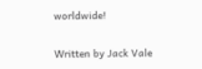worldwide!

Written by Jack Vale